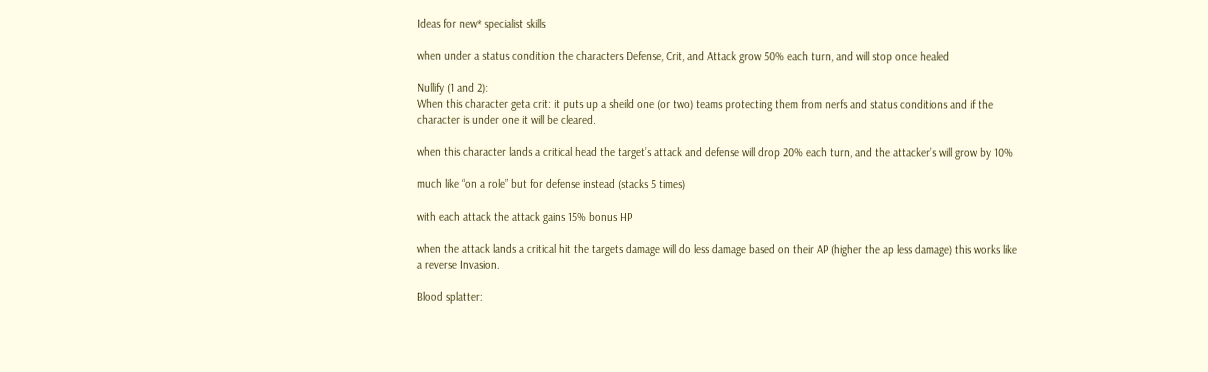Ideas for new* specialist skills

when under a status condition the characters Defense, Crit, and Attack grow 50% each turn, and will stop once healed

Nullify (1 and 2):
When this character geta crit: it puts up a sheild one (or two) teams protecting them from nerfs and status conditions and if the character is under one it will be cleared.

when this character lands a critical head the target’s attack and defense will drop 20% each turn, and the attacker’s will grow by 10%

much like “on a role” but for defense instead (stacks 5 times)

with each attack the attack gains 15% bonus HP

when the attack lands a critical hit the targets damage will do less damage based on their AP (higher the ap less damage) this works like a reverse Invasion.

Blood splatter: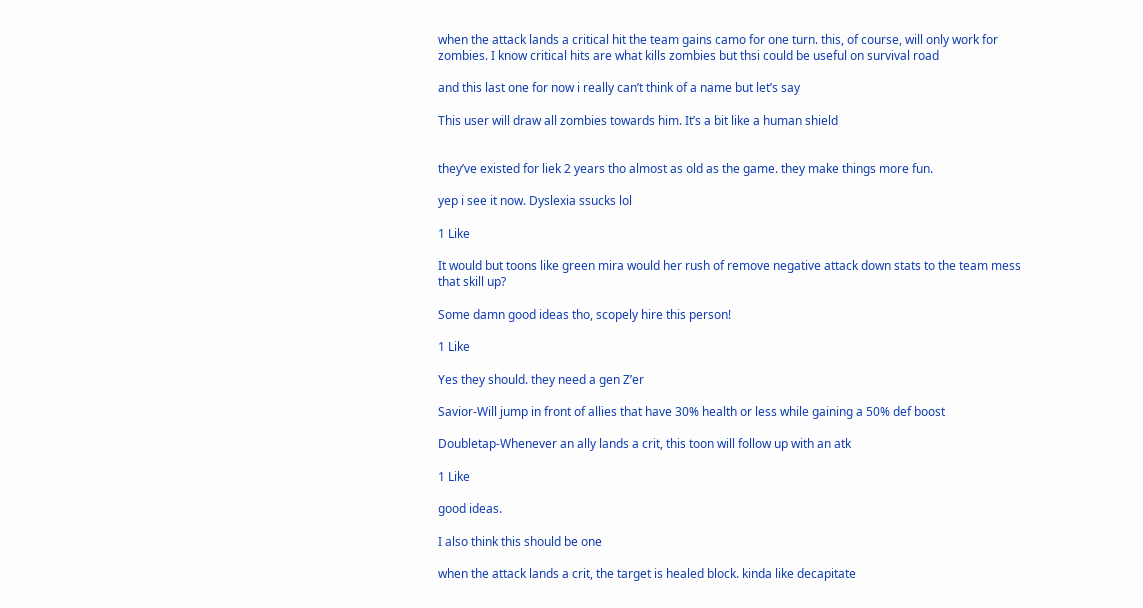when the attack lands a critical hit the team gains camo for one turn. this, of course, will only work for zombies. I know critical hits are what kills zombies but thsi could be useful on survival road

and this last one for now i really can’t think of a name but let’s say

This user will draw all zombies towards him. It’s a bit like a human shield


they’ve existed for liek 2 years tho almost as old as the game. they make things more fun.

yep i see it now. Dyslexia ssucks lol

1 Like

It would but toons like green mira would her rush of remove negative attack down stats to the team mess that skill up?

Some damn good ideas tho, scopely hire this person!

1 Like

Yes they should. they need a gen Z’er

Savior-Will jump in front of allies that have 30% health or less while gaining a 50% def boost

Doubletap-Whenever an ally lands a crit, this toon will follow up with an atk

1 Like

good ideas.

I also think this should be one

when the attack lands a crit, the target is healed block. kinda like decapitate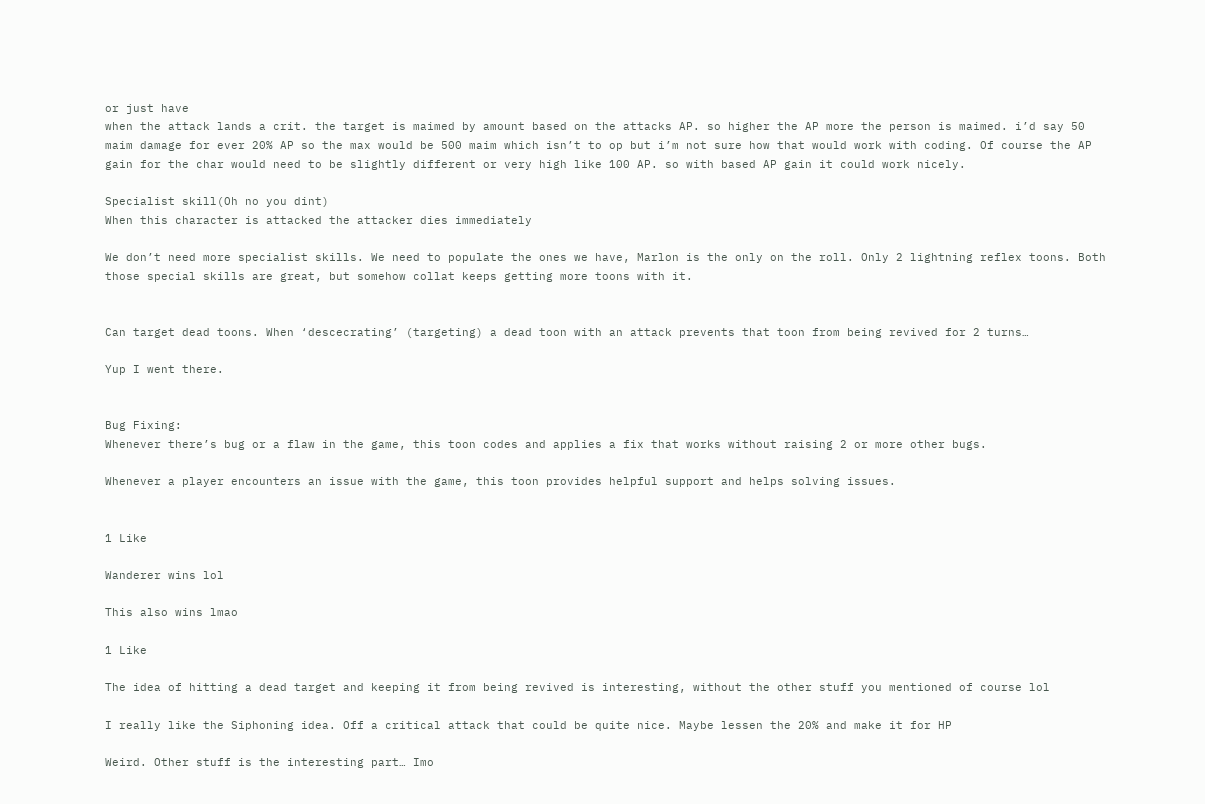or just have
when the attack lands a crit. the target is maimed by amount based on the attacks AP. so higher the AP more the person is maimed. i’d say 50 maim damage for ever 20% AP so the max would be 500 maim which isn’t to op but i’m not sure how that would work with coding. Of course the AP gain for the char would need to be slightly different or very high like 100 AP. so with based AP gain it could work nicely.

Specialist skill(Oh no you dint)
When this character is attacked the attacker dies immediately

We don’t need more specialist skills. We need to populate the ones we have, Marlon is the only on the roll. Only 2 lightning reflex toons. Both those special skills are great, but somehow collat keeps getting more toons with it.


Can target dead toons. When ‘descecrating’ (targeting) a dead toon with an attack prevents that toon from being revived for 2 turns…

Yup I went there.


Bug Fixing:
Whenever there’s bug or a flaw in the game, this toon codes and applies a fix that works without raising 2 or more other bugs.

Whenever a player encounters an issue with the game, this toon provides helpful support and helps solving issues.


1 Like

Wanderer wins lol

This also wins lmao

1 Like

The idea of hitting a dead target and keeping it from being revived is interesting, without the other stuff you mentioned of course lol

I really like the Siphoning idea. Off a critical attack that could be quite nice. Maybe lessen the 20% and make it for HP

Weird. Other stuff is the interesting part… Imo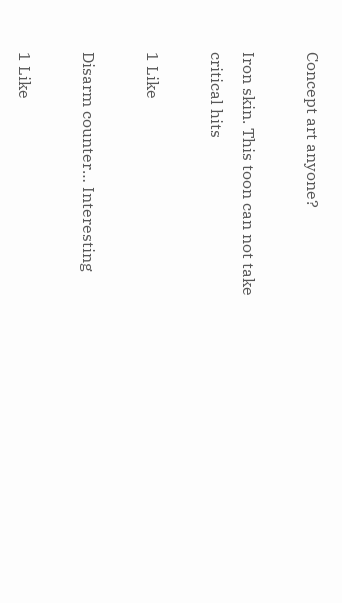Concept art anyone?

Iron skin. This toon can not take critical hits

1 Like

Disarm counter… Interesting

1 Like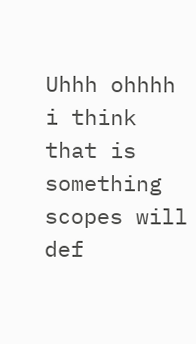Uhhh ohhhh i think that is something scopes will def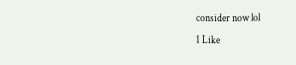consider now lol

1 Like